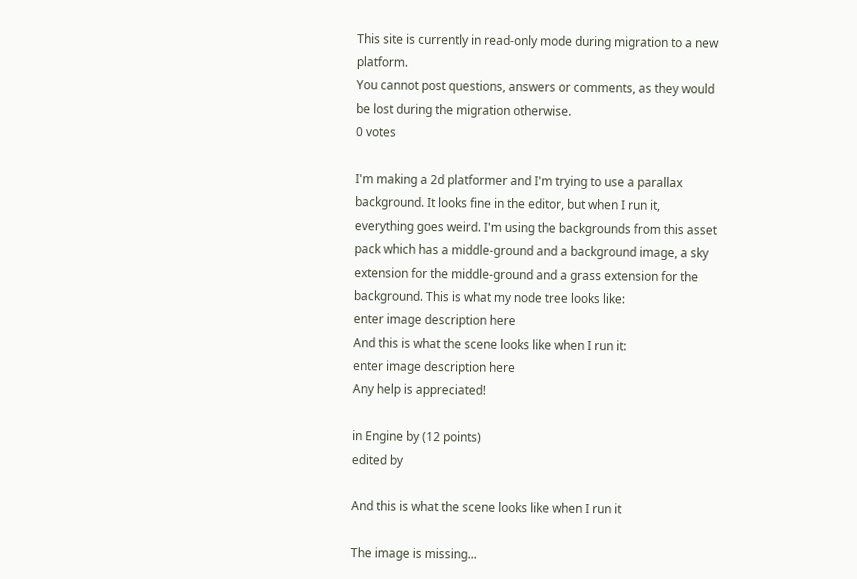This site is currently in read-only mode during migration to a new platform.
You cannot post questions, answers or comments, as they would be lost during the migration otherwise.
0 votes

I'm making a 2d platformer and I'm trying to use a parallax background. It looks fine in the editor, but when I run it, everything goes weird. I'm using the backgrounds from this asset pack which has a middle-ground and a background image, a sky extension for the middle-ground and a grass extension for the background. This is what my node tree looks like:
enter image description here
And this is what the scene looks like when I run it:
enter image description here
Any help is appreciated!

in Engine by (12 points)
edited by

And this is what the scene looks like when I run it

The image is missing...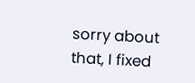sorry about that, I fixed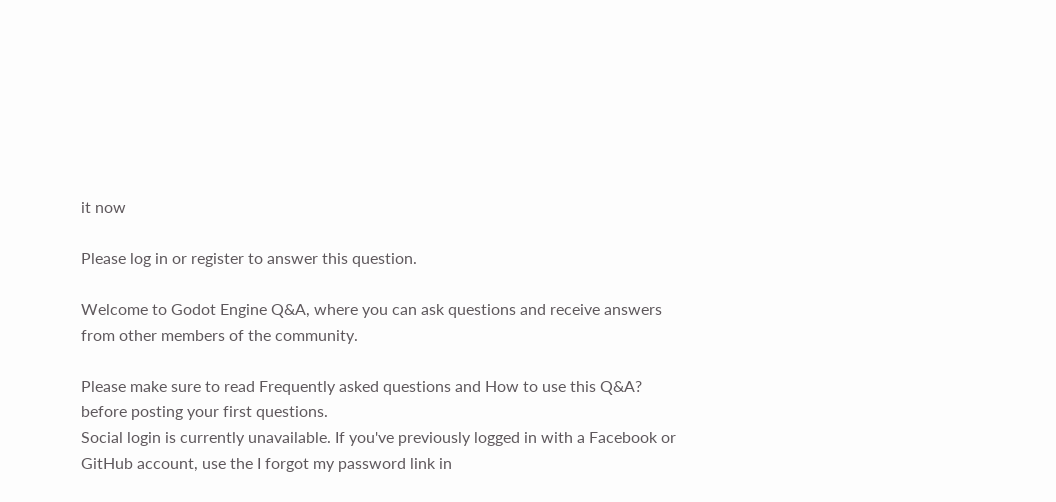it now

Please log in or register to answer this question.

Welcome to Godot Engine Q&A, where you can ask questions and receive answers from other members of the community.

Please make sure to read Frequently asked questions and How to use this Q&A? before posting your first questions.
Social login is currently unavailable. If you've previously logged in with a Facebook or GitHub account, use the I forgot my password link in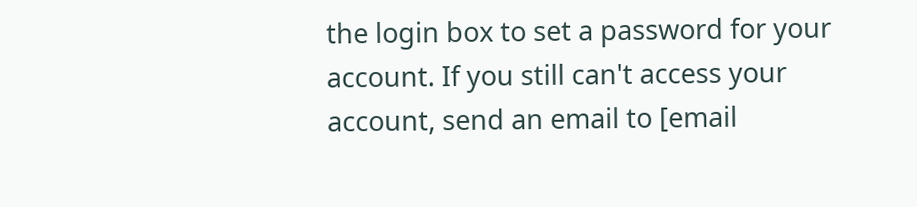the login box to set a password for your account. If you still can't access your account, send an email to [email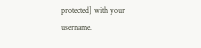protected] with your username.